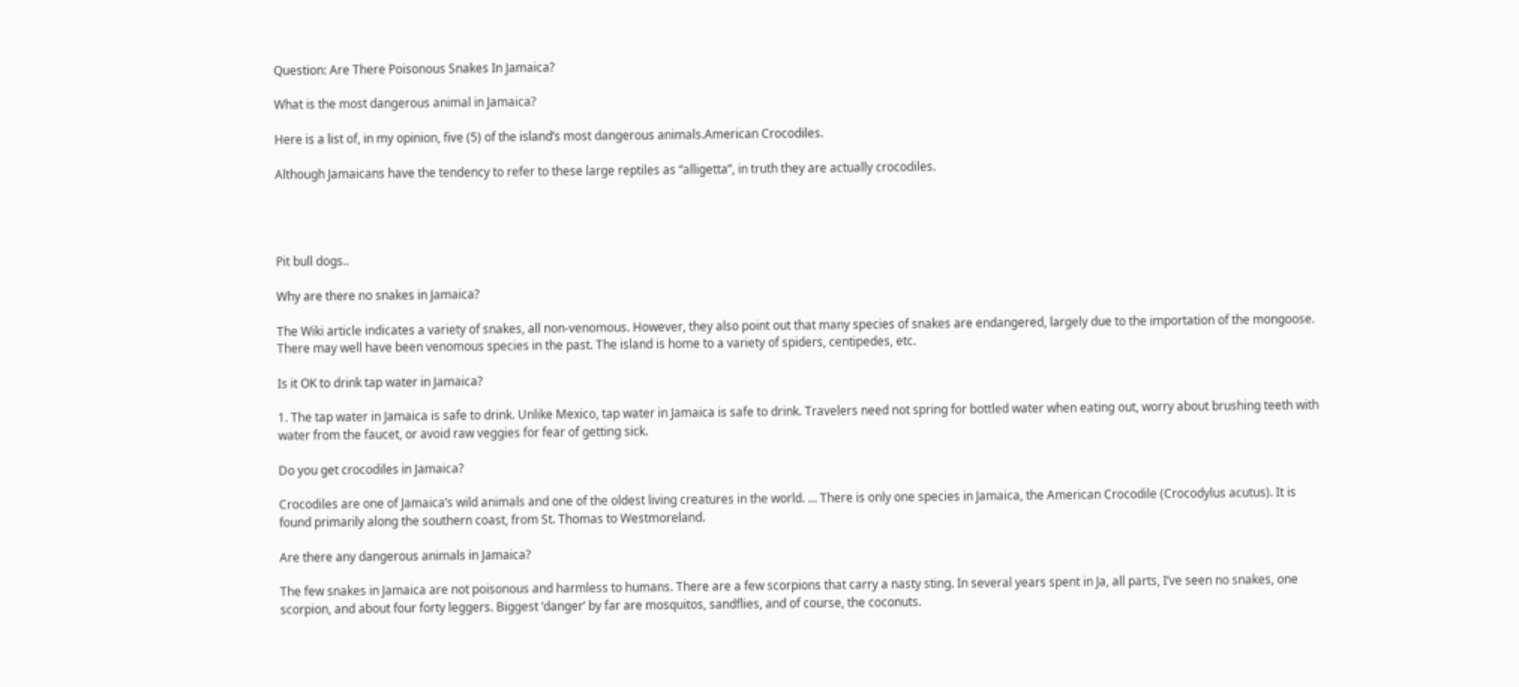Question: Are There Poisonous Snakes In Jamaica?

What is the most dangerous animal in Jamaica?

Here is a list of, in my opinion, five (5) of the island’s most dangerous animals.American Crocodiles.

Although Jamaicans have the tendency to refer to these large reptiles as “alligetta”, in truth they are actually crocodiles.




Pit bull dogs..

Why are there no snakes in Jamaica?

The Wiki article indicates a variety of snakes, all non-venomous. However, they also point out that many species of snakes are endangered, largely due to the importation of the mongoose. There may well have been venomous species in the past. The island is home to a variety of spiders, centipedes, etc.

Is it OK to drink tap water in Jamaica?

1. The tap water in Jamaica is safe to drink. Unlike Mexico, tap water in Jamaica is safe to drink. Travelers need not spring for bottled water when eating out, worry about brushing teeth with water from the faucet, or avoid raw veggies for fear of getting sick.

Do you get crocodiles in Jamaica?

Crocodiles are one of Jamaica’s wild animals and one of the oldest living creatures in the world. … There is only one species in Jamaica, the American Crocodile (Crocodylus acutus). It is found primarily along the southern coast, from St. Thomas to Westmoreland.

Are there any dangerous animals in Jamaica?

The few snakes in Jamaica are not poisonous and harmless to humans. There are a few scorpions that carry a nasty sting. In several years spent in Ja, all parts, I’ve seen no snakes, one scorpion, and about four forty leggers. Biggest ‘danger’ by far are mosquitos, sandflies, and of course, the coconuts.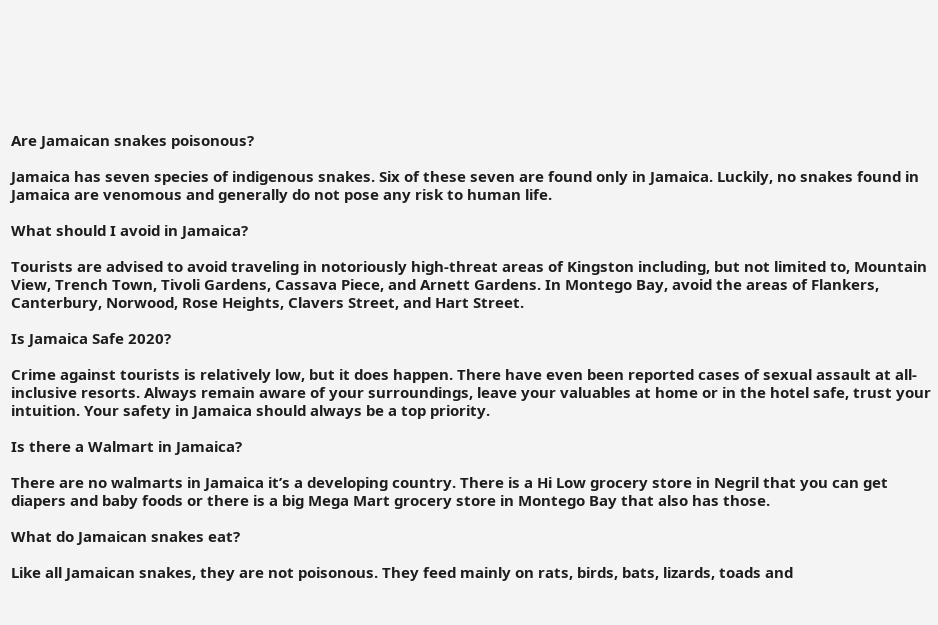Are Jamaican snakes poisonous?

Jamaica has seven species of indigenous snakes. Six of these seven are found only in Jamaica. Luckily, no snakes found in Jamaica are venomous and generally do not pose any risk to human life.

What should I avoid in Jamaica?

Tourists are advised to avoid traveling in notoriously high-threat areas of Kingston including, but not limited to, Mountain View, Trench Town, Tivoli Gardens, Cassava Piece, and Arnett Gardens. In Montego Bay, avoid the areas of Flankers, Canterbury, Norwood, Rose Heights, Clavers Street, and Hart Street.

Is Jamaica Safe 2020?

Crime against tourists is relatively low, but it does happen. There have even been reported cases of sexual assault at all-inclusive resorts. Always remain aware of your surroundings, leave your valuables at home or in the hotel safe, trust your intuition. Your safety in Jamaica should always be a top priority.

Is there a Walmart in Jamaica?

There are no walmarts in Jamaica it’s a developing country. There is a Hi Low grocery store in Negril that you can get diapers and baby foods or there is a big Mega Mart grocery store in Montego Bay that also has those.

What do Jamaican snakes eat?

Like all Jamaican snakes, they are not poisonous. They feed mainly on rats, birds, bats, lizards, toads and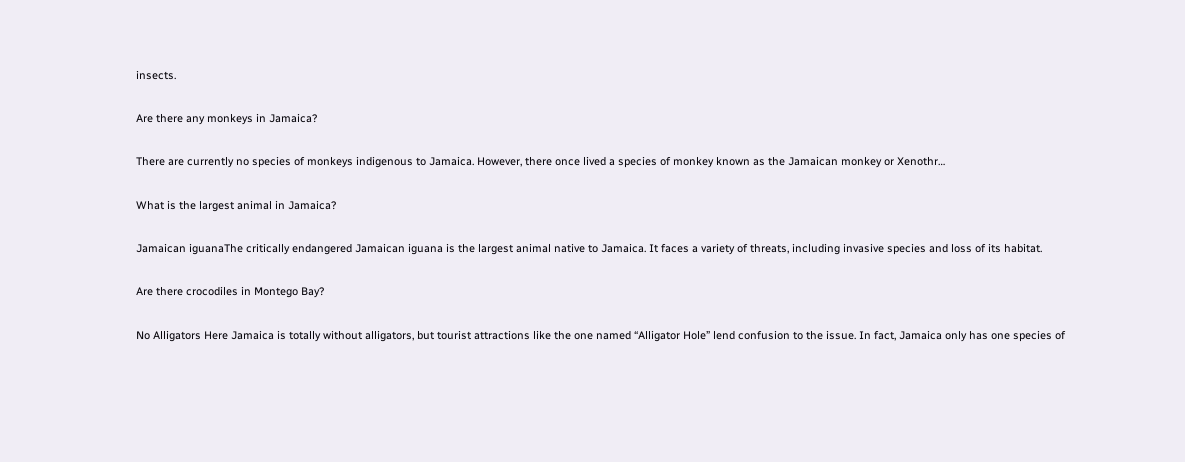insects.

Are there any monkeys in Jamaica?

There are currently no species of monkeys indigenous to Jamaica. However, there once lived a species of monkey known as the Jamaican monkey or Xenothr…

What is the largest animal in Jamaica?

Jamaican iguanaThe critically endangered Jamaican iguana is the largest animal native to Jamaica. It faces a variety of threats, including invasive species and loss of its habitat.

Are there crocodiles in Montego Bay?

No Alligators Here Jamaica is totally without alligators, but tourist attractions like the one named “Alligator Hole” lend confusion to the issue. In fact, Jamaica only has one species of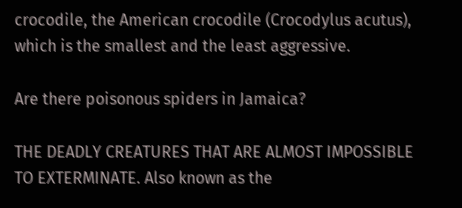crocodile, the American crocodile (Crocodylus acutus), which is the smallest and the least aggressive.

Are there poisonous spiders in Jamaica?

THE DEADLY CREATURES THAT ARE ALMOST IMPOSSIBLE TO EXTERMINATE. Also known as the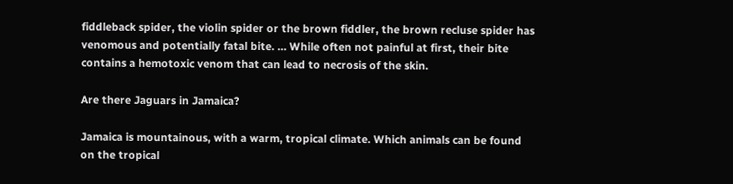fiddleback spider, the violin spider or the brown fiddler, the brown recluse spider has venomous and potentially fatal bite. … While often not painful at first, their bite contains a hemotoxic venom that can lead to necrosis of the skin.

Are there Jaguars in Jamaica?

Jamaica is mountainous, with a warm, tropical climate. Which animals can be found on the tropical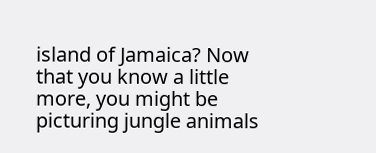island of Jamaica? Now that you know a little more, you might be picturing jungle animals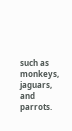such as monkeys, jaguars, and parrots.